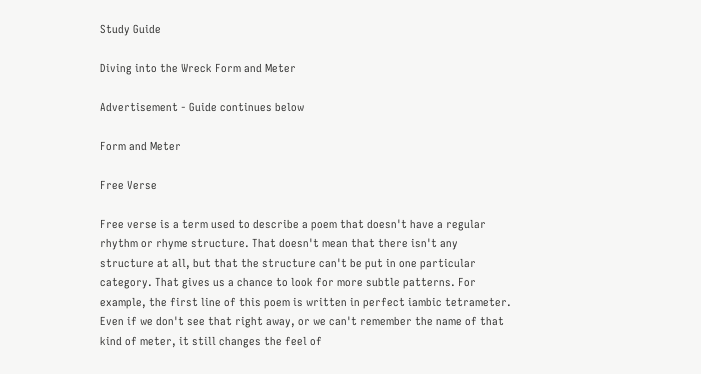Study Guide

Diving into the Wreck Form and Meter

Advertisement - Guide continues below

Form and Meter

Free Verse

Free verse is a term used to describe a poem that doesn't have a regular rhythm or rhyme structure. That doesn't mean that there isn't any structure at all, but that the structure can't be put in one particular category. That gives us a chance to look for more subtle patterns. For example, the first line of this poem is written in perfect iambic tetrameter. Even if we don't see that right away, or we can't remember the name of that kind of meter, it still changes the feel of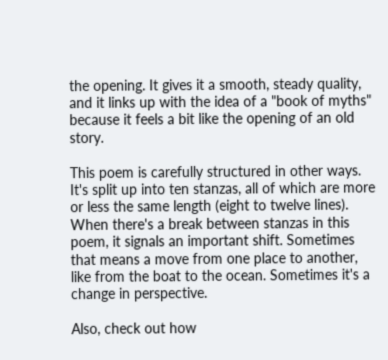the opening. It gives it a smooth, steady quality, and it links up with the idea of a "book of myths" because it feels a bit like the opening of an old story.

This poem is carefully structured in other ways. It's split up into ten stanzas, all of which are more or less the same length (eight to twelve lines). When there's a break between stanzas in this poem, it signals an important shift. Sometimes that means a move from one place to another, like from the boat to the ocean. Sometimes it's a change in perspective.

Also, check out how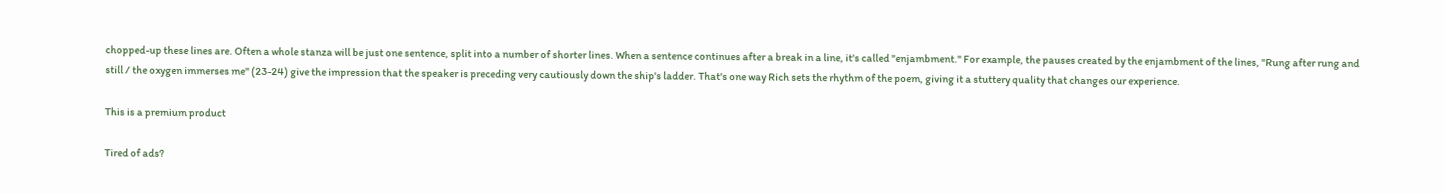chopped-up these lines are. Often a whole stanza will be just one sentence, split into a number of shorter lines. When a sentence continues after a break in a line, it's called "enjambment." For example, the pauses created by the enjambment of the lines, "Rung after rung and still / the oxygen immerses me" (23-24) give the impression that the speaker is preceding very cautiously down the ship's ladder. That's one way Rich sets the rhythm of the poem, giving it a stuttery quality that changes our experience.

This is a premium product

Tired of ads?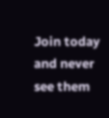Join today and never see them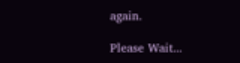again.

Please Wait...